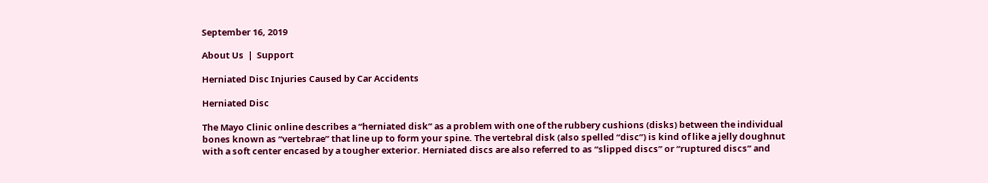September 16, 2019

About Us  |  Support

Herniated Disc Injuries Caused by Car Accidents

Herniated Disc

The Mayo Clinic online describes a “herniated disk” as a problem with one of the rubbery cushions (disks) between the individual bones known as “vertebrae” that line up to form your spine. The vertebral disk (also spelled “disc”) is kind of like a jelly doughnut with a soft center encased by a tougher exterior. Herniated discs are also referred to as “slipped discs” or “ruptured discs” and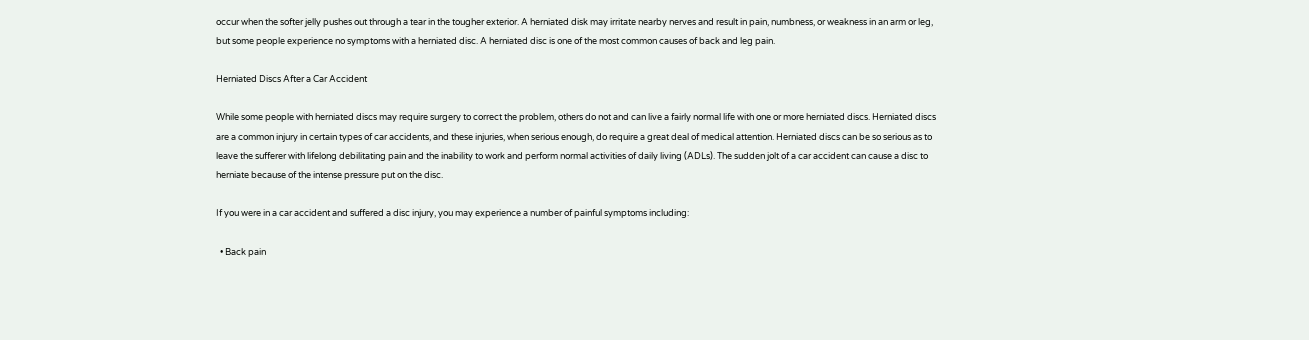occur when the softer jelly pushes out through a tear in the tougher exterior. A herniated disk may irritate nearby nerves and result in pain, numbness, or weakness in an arm or leg, but some people experience no symptoms with a herniated disc. A herniated disc is one of the most common causes of back and leg pain.

Herniated Discs After a Car Accident

While some people with herniated discs may require surgery to correct the problem, others do not and can live a fairly normal life with one or more herniated discs. Herniated discs are a common injury in certain types of car accidents, and these injuries, when serious enough, do require a great deal of medical attention. Herniated discs can be so serious as to leave the sufferer with lifelong debilitating pain and the inability to work and perform normal activities of daily living (ADLs). The sudden jolt of a car accident can cause a disc to herniate because of the intense pressure put on the disc.

If you were in a car accident and suffered a disc injury, you may experience a number of painful symptoms including:

  • Back pain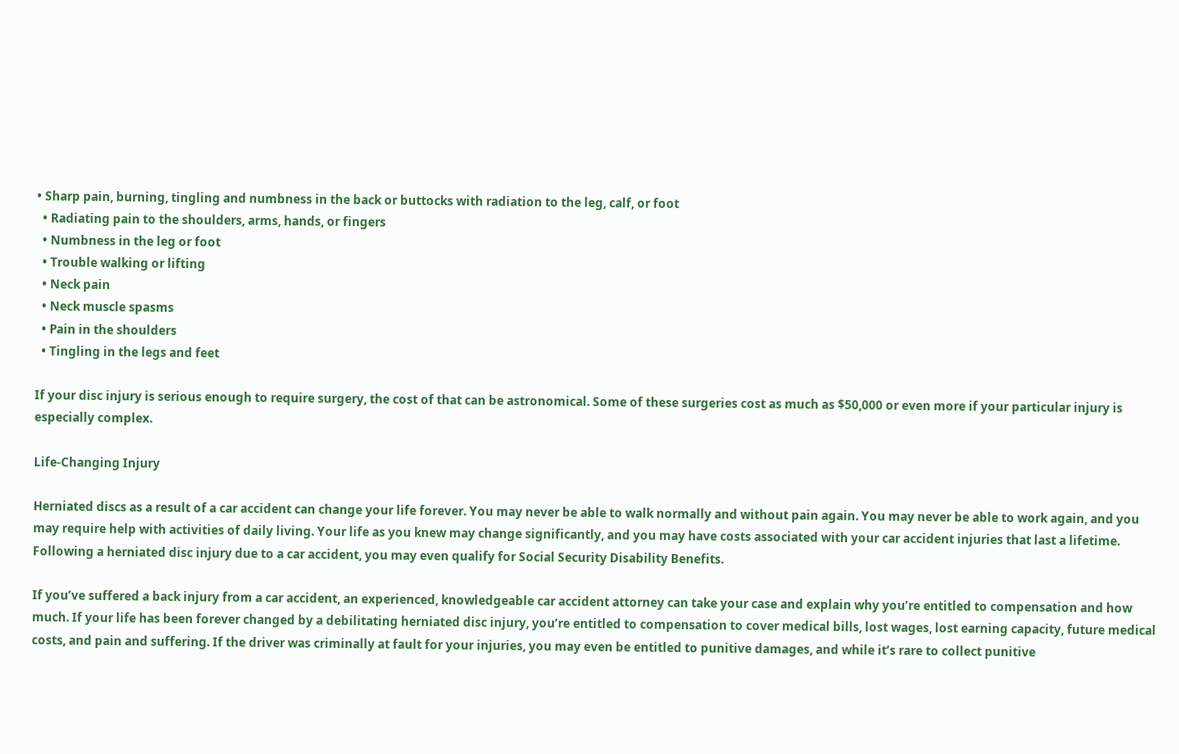• Sharp pain, burning, tingling and numbness in the back or buttocks with radiation to the leg, calf, or foot
  • Radiating pain to the shoulders, arms, hands, or fingers
  • Numbness in the leg or foot
  • Trouble walking or lifting
  • Neck pain
  • Neck muscle spasms
  • Pain in the shoulders
  • Tingling in the legs and feet

If your disc injury is serious enough to require surgery, the cost of that can be astronomical. Some of these surgeries cost as much as $50,000 or even more if your particular injury is especially complex.

Life-Changing Injury

Herniated discs as a result of a car accident can change your life forever. You may never be able to walk normally and without pain again. You may never be able to work again, and you may require help with activities of daily living. Your life as you knew may change significantly, and you may have costs associated with your car accident injuries that last a lifetime. Following a herniated disc injury due to a car accident, you may even qualify for Social Security Disability Benefits.

If you’ve suffered a back injury from a car accident, an experienced, knowledgeable car accident attorney can take your case and explain why you’re entitled to compensation and how much. If your life has been forever changed by a debilitating herniated disc injury, you’re entitled to compensation to cover medical bills, lost wages, lost earning capacity, future medical costs, and pain and suffering. If the driver was criminally at fault for your injuries, you may even be entitled to punitive damages, and while it’s rare to collect punitive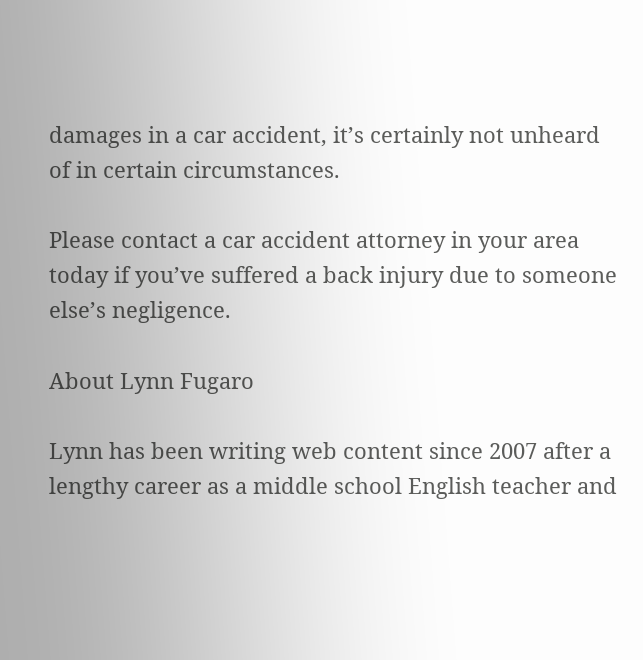damages in a car accident, it’s certainly not unheard of in certain circumstances.

Please contact a car accident attorney in your area today if you’ve suffered a back injury due to someone else’s negligence.

About Lynn Fugaro

Lynn has been writing web content since 2007 after a lengthy career as a middle school English teacher and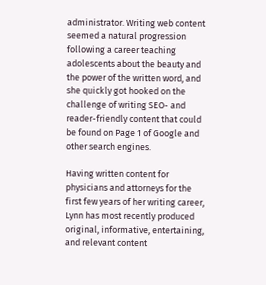administrator. Writing web content seemed a natural progression following a career teaching adolescents about the beauty and the power of the written word, and she quickly got hooked on the challenge of writing SEO- and reader-friendly content that could be found on Page 1 of Google and other search engines.

Having written content for physicians and attorneys for the first few years of her writing career, Lynn has most recently produced original, informative, entertaining, and relevant content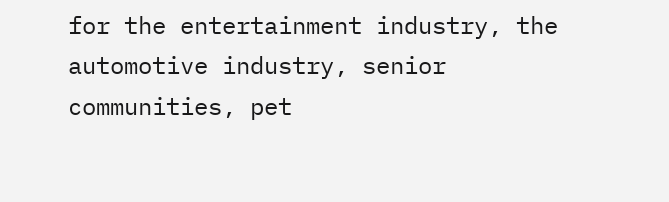for the entertainment industry, the automotive industry, senior communities, pet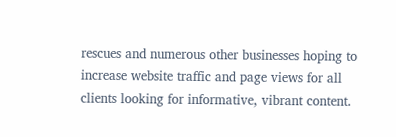rescues and numerous other businesses hoping to increase website traffic and page views for all clients looking for informative, vibrant content.